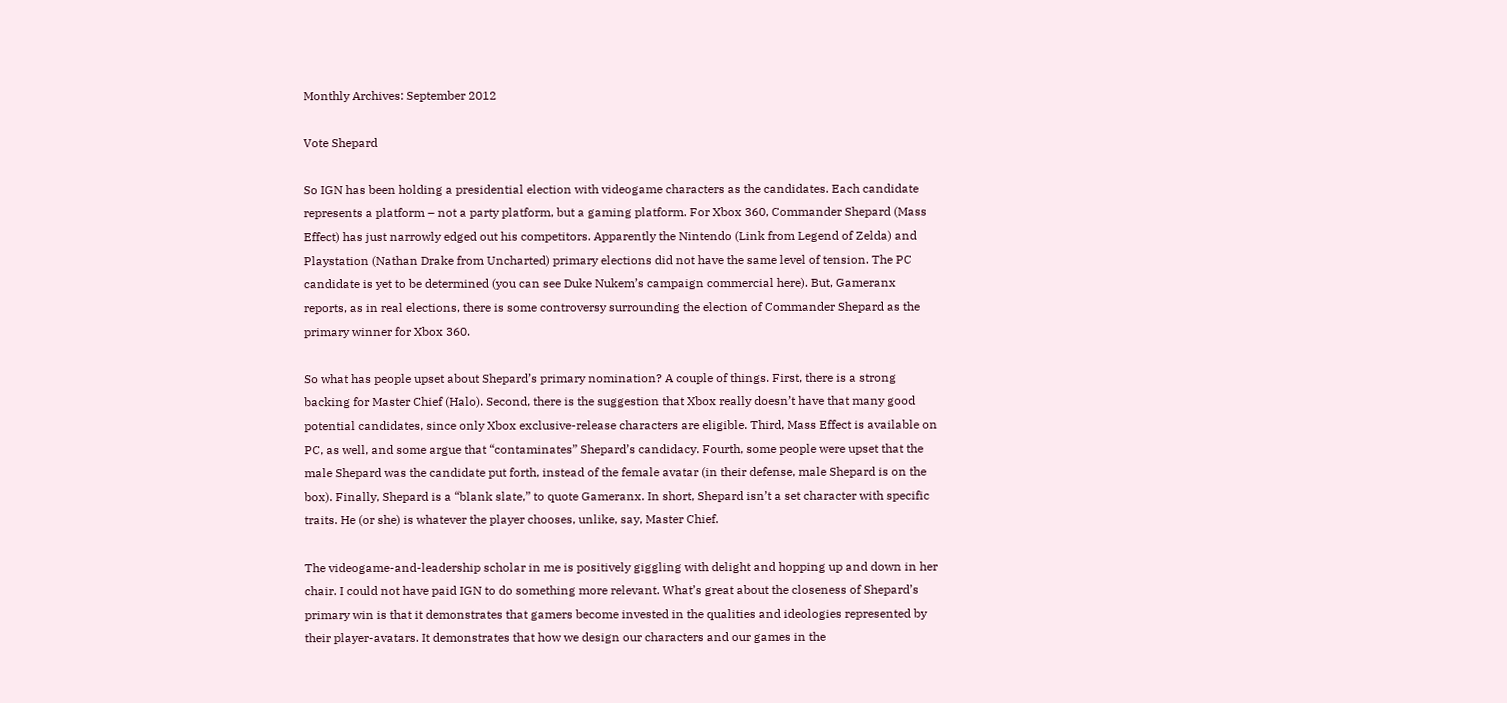Monthly Archives: September 2012

Vote Shepard

So IGN has been holding a presidential election with videogame characters as the candidates. Each candidate represents a platform – not a party platform, but a gaming platform. For Xbox 360, Commander Shepard (Mass Effect) has just narrowly edged out his competitors. Apparently the Nintendo (Link from Legend of Zelda) and Playstation (Nathan Drake from Uncharted) primary elections did not have the same level of tension. The PC candidate is yet to be determined (you can see Duke Nukem’s campaign commercial here). But, Gameranx reports, as in real elections, there is some controversy surrounding the election of Commander Shepard as the primary winner for Xbox 360.

So what has people upset about Shepard’s primary nomination? A couple of things. First, there is a strong backing for Master Chief (Halo). Second, there is the suggestion that Xbox really doesn’t have that many good potential candidates, since only Xbox exclusive-release characters are eligible. Third, Mass Effect is available on PC, as well, and some argue that “contaminates” Shepard’s candidacy. Fourth, some people were upset that the male Shepard was the candidate put forth, instead of the female avatar (in their defense, male Shepard is on the box). Finally, Shepard is a “blank slate,” to quote Gameranx. In short, Shepard isn’t a set character with specific traits. He (or she) is whatever the player chooses, unlike, say, Master Chief.

The videogame-and-leadership scholar in me is positively giggling with delight and hopping up and down in her chair. I could not have paid IGN to do something more relevant. What’s great about the closeness of Shepard’s primary win is that it demonstrates that gamers become invested in the qualities and ideologies represented by their player-avatars. It demonstrates that how we design our characters and our games in the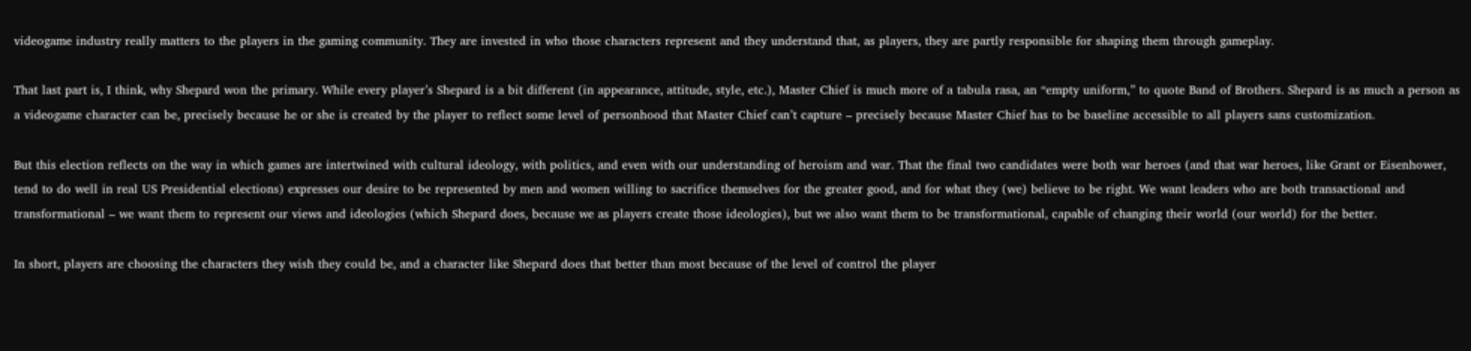videogame industry really matters to the players in the gaming community. They are invested in who those characters represent and they understand that, as players, they are partly responsible for shaping them through gameplay.

That last part is, I think, why Shepard won the primary. While every player’s Shepard is a bit different (in appearance, attitude, style, etc.), Master Chief is much more of a tabula rasa, an “empty uniform,” to quote Band of Brothers. Shepard is as much a person as a videogame character can be, precisely because he or she is created by the player to reflect some level of personhood that Master Chief can’t capture – precisely because Master Chief has to be baseline accessible to all players sans customization.

But this election reflects on the way in which games are intertwined with cultural ideology, with politics, and even with our understanding of heroism and war. That the final two candidates were both war heroes (and that war heroes, like Grant or Eisenhower, tend to do well in real US Presidential elections) expresses our desire to be represented by men and women willing to sacrifice themselves for the greater good, and for what they (we) believe to be right. We want leaders who are both transactional and transformational – we want them to represent our views and ideologies (which Shepard does, because we as players create those ideologies), but we also want them to be transformational, capable of changing their world (our world) for the better.

In short, players are choosing the characters they wish they could be, and a character like Shepard does that better than most because of the level of control the player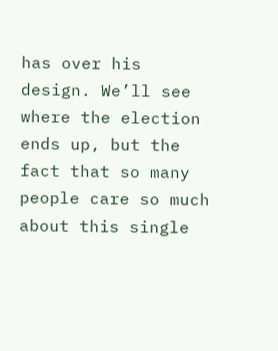has over his design. We’ll see where the election ends up, but the fact that so many people care so much about this single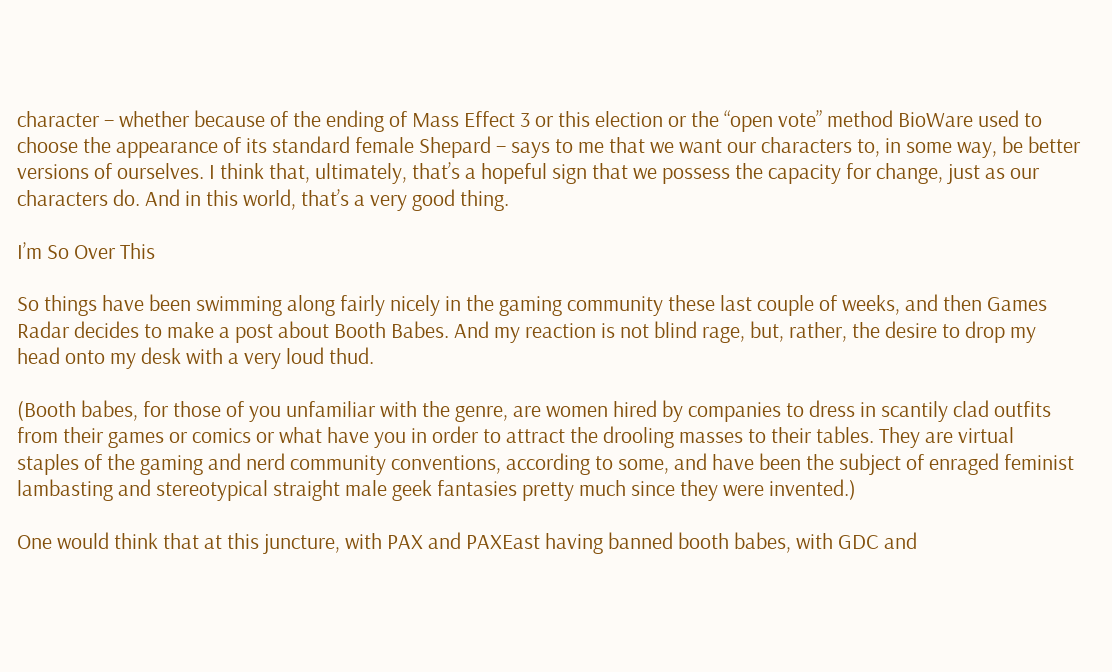character – whether because of the ending of Mass Effect 3 or this election or the “open vote” method BioWare used to choose the appearance of its standard female Shepard – says to me that we want our characters to, in some way, be better versions of ourselves. I think that, ultimately, that’s a hopeful sign that we possess the capacity for change, just as our characters do. And in this world, that’s a very good thing.

I’m So Over This

So things have been swimming along fairly nicely in the gaming community these last couple of weeks, and then Games Radar decides to make a post about Booth Babes. And my reaction is not blind rage, but, rather, the desire to drop my head onto my desk with a very loud thud.

(Booth babes, for those of you unfamiliar with the genre, are women hired by companies to dress in scantily clad outfits from their games or comics or what have you in order to attract the drooling masses to their tables. They are virtual staples of the gaming and nerd community conventions, according to some, and have been the subject of enraged feminist lambasting and stereotypical straight male geek fantasies pretty much since they were invented.)

One would think that at this juncture, with PAX and PAXEast having banned booth babes, with GDC and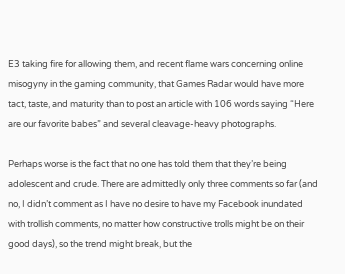E3 taking fire for allowing them, and recent flame wars concerning online misogyny in the gaming community, that Games Radar would have more tact, taste, and maturity than to post an article with 106 words saying “Here are our favorite babes” and several cleavage-heavy photographs.

Perhaps worse is the fact that no one has told them that they’re being adolescent and crude. There are admittedly only three comments so far (and no, I didn’t comment as I have no desire to have my Facebook inundated with trollish comments, no matter how constructive trolls might be on their good days), so the trend might break, but the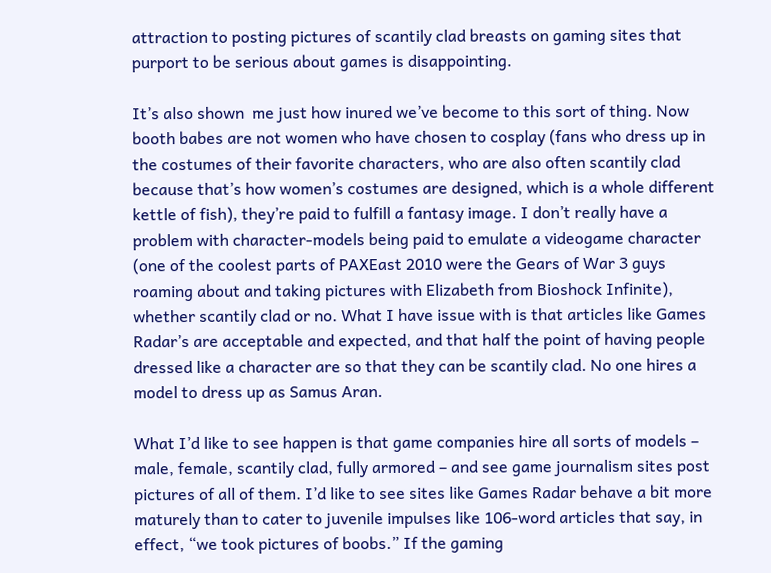attraction to posting pictures of scantily clad breasts on gaming sites that purport to be serious about games is disappointing.

It’s also shown  me just how inured we’ve become to this sort of thing. Now booth babes are not women who have chosen to cosplay (fans who dress up in the costumes of their favorite characters, who are also often scantily clad because that’s how women’s costumes are designed, which is a whole different kettle of fish), they’re paid to fulfill a fantasy image. I don’t really have a problem with character-models being paid to emulate a videogame character (one of the coolest parts of PAXEast 2010 were the Gears of War 3 guys roaming about and taking pictures with Elizabeth from Bioshock Infinite), whether scantily clad or no. What I have issue with is that articles like Games Radar’s are acceptable and expected, and that half the point of having people dressed like a character are so that they can be scantily clad. No one hires a model to dress up as Samus Aran.

What I’d like to see happen is that game companies hire all sorts of models – male, female, scantily clad, fully armored – and see game journalism sites post pictures of all of them. I’d like to see sites like Games Radar behave a bit more maturely than to cater to juvenile impulses like 106-word articles that say, in effect, “we took pictures of boobs.” If the gaming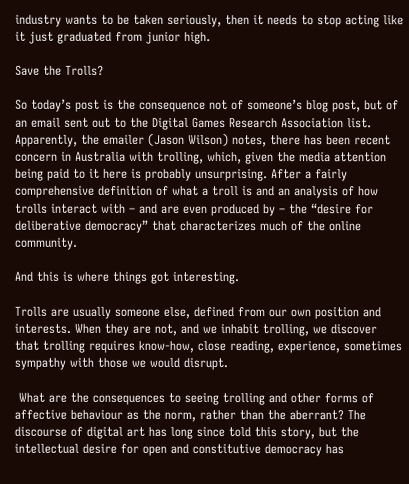industry wants to be taken seriously, then it needs to stop acting like it just graduated from junior high.

Save the Trolls?

So today’s post is the consequence not of someone’s blog post, but of an email sent out to the Digital Games Research Association list. Apparently, the emailer (Jason Wilson) notes, there has been recent concern in Australia with trolling, which, given the media attention being paid to it here is probably unsurprising. After a fairly comprehensive definition of what a troll is and an analysis of how trolls interact with – and are even produced by – the “desire for deliberative democracy” that characterizes much of the online community.

And this is where things got interesting.

Trolls are usually someone else, defined from our own position and interests. When they are not, and we inhabit trolling, we discover that trolling requires know-how, close reading, experience, sometimes sympathy with those we would disrupt.

 What are the consequences to seeing trolling and other forms of affective behaviour as the norm, rather than the aberrant? The discourse of digital art has long since told this story, but the intellectual desire for open and constitutive democracy has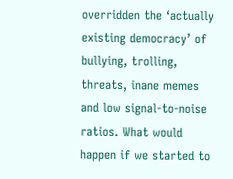overridden the ‘actually existing democracy’ of bullying, trolling, threats, inane memes and low signal-to-noise ratios. What would happen if we started to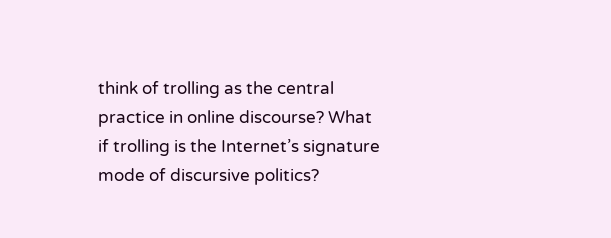think of trolling as the central practice in online discourse? What if trolling is the Internet’s signature mode of discursive politics?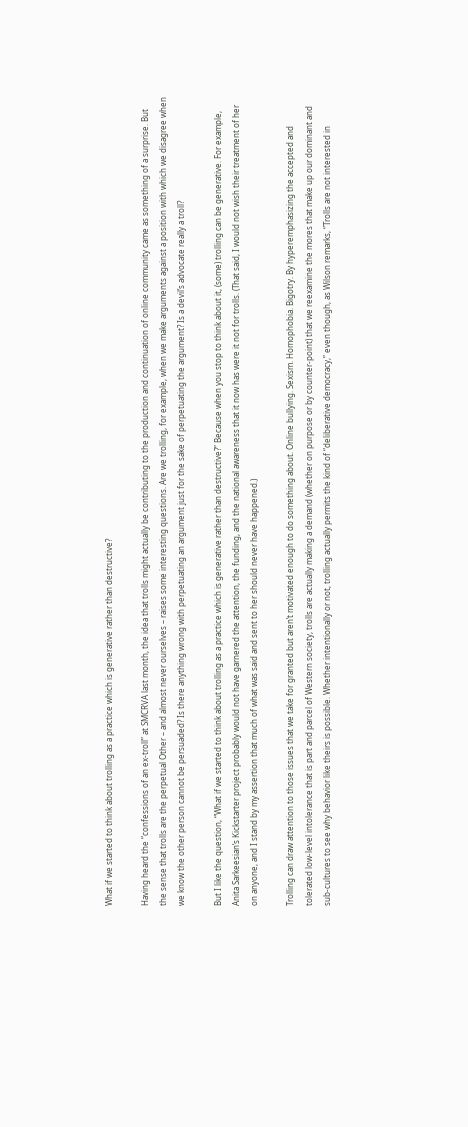What if we started to think about trolling as a practice which is generative rather than destructive?

Having heard the “confessions of an ex-troll” at SMCRVA last month, the idea that trolls might actually be contributing to the production and continuation of online community came as something of a surprise. But the sense that trolls are the perpetual Other – and almost never ourselves – raises some interesting questions. Are we trolling, for example, when we make arguments against a position with which we disagree when we know the other person cannot be persuaded? Is there anything wrong with perpetuating an argument just for the sake of perpetuating the argument? Is a devil’s advocate really a troll?

But I like the question, “What if we started to think about trolling as a practice which is generative rather than destructive?” Because when you stop to think about it, (some) trolling can be generative. For example, Anita Sarkeesian’s Kickstarter project probably would not have garnered the attention, the funding, and the national awareness that it now has were it not for trolls. (That said, I would not wish their treatment of her on anyone, and I stand by my assertion that much of what was said and sent to her should never have happened.)

Trolling can draw attention to those issues that we take for granted but aren’t motivated enough to do something about. Online bullying. Sexism. Homophobia. Bigotry. By hyperemphasizing the accepted and tolerated low-level intolerance that is part and parcel of Western society, trolls are actually making a demand (whether on purpose or by counter-point) that we reexamine the mores that make up our dominant and sub-cultures to see why behavior like theirs is possible. Whether intentionally or not, trolling actually permits the kind of “deliberative democracy,” even though, as Wilson remarks, “Trolls are not interested in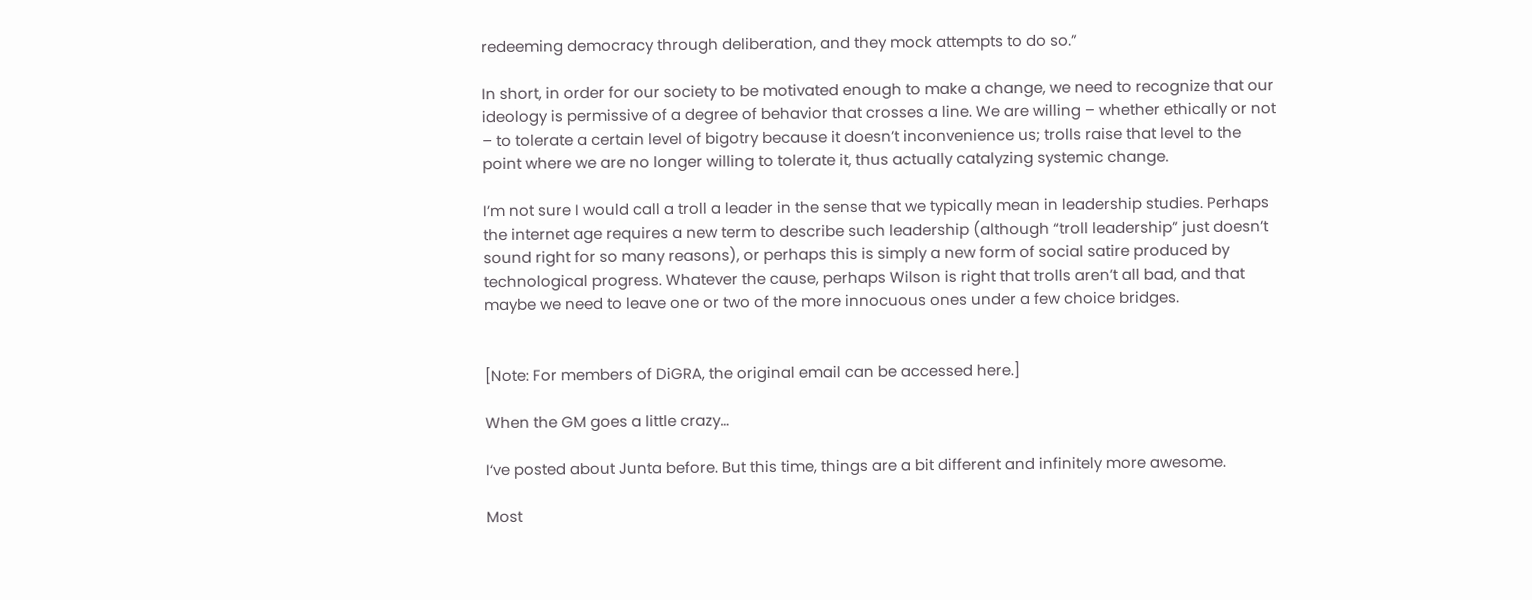redeeming democracy through deliberation, and they mock attempts to do so.”

In short, in order for our society to be motivated enough to make a change, we need to recognize that our ideology is permissive of a degree of behavior that crosses a line. We are willing – whether ethically or not – to tolerate a certain level of bigotry because it doesn’t inconvenience us; trolls raise that level to the point where we are no longer willing to tolerate it, thus actually catalyzing systemic change.

I’m not sure I would call a troll a leader in the sense that we typically mean in leadership studies. Perhaps the internet age requires a new term to describe such leadership (although “troll leadership” just doesn’t sound right for so many reasons), or perhaps this is simply a new form of social satire produced by technological progress. Whatever the cause, perhaps Wilson is right that trolls aren’t all bad, and that maybe we need to leave one or two of the more innocuous ones under a few choice bridges.


[Note: For members of DiGRA, the original email can be accessed here.]

When the GM goes a little crazy…

I‘ve posted about Junta before. But this time, things are a bit different and infinitely more awesome.

Most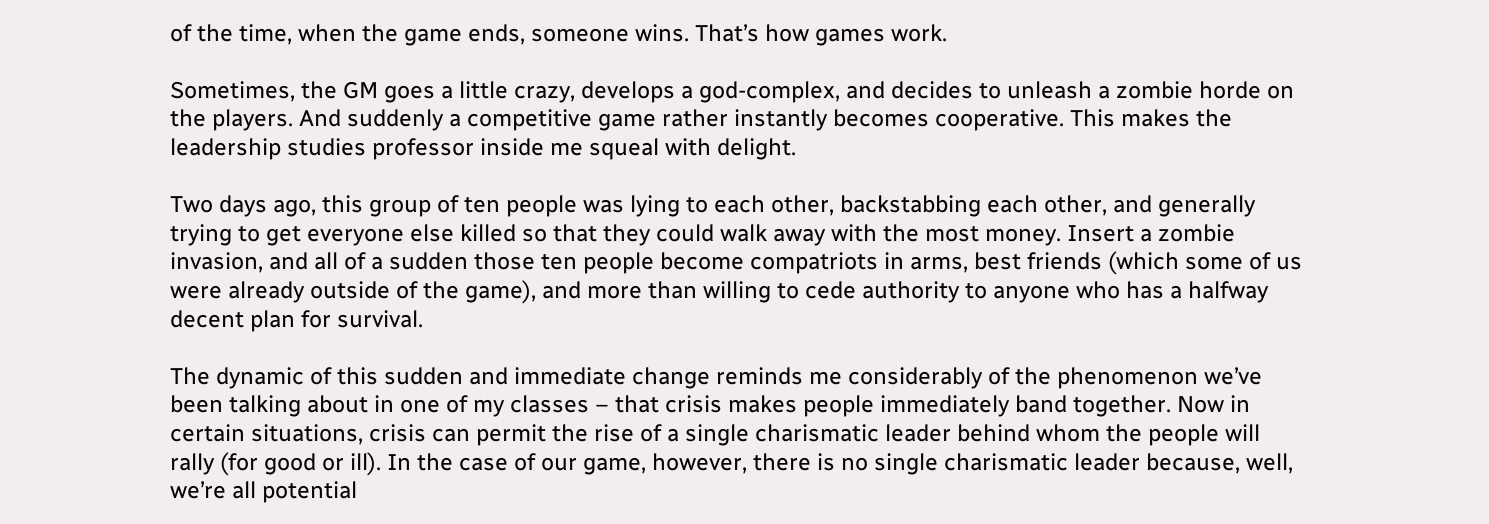of the time, when the game ends, someone wins. That’s how games work.

Sometimes, the GM goes a little crazy, develops a god-complex, and decides to unleash a zombie horde on the players. And suddenly a competitive game rather instantly becomes cooperative. This makes the leadership studies professor inside me squeal with delight.

Two days ago, this group of ten people was lying to each other, backstabbing each other, and generally trying to get everyone else killed so that they could walk away with the most money. Insert a zombie invasion, and all of a sudden those ten people become compatriots in arms, best friends (which some of us were already outside of the game), and more than willing to cede authority to anyone who has a halfway decent plan for survival.

The dynamic of this sudden and immediate change reminds me considerably of the phenomenon we’ve been talking about in one of my classes – that crisis makes people immediately band together. Now in certain situations, crisis can permit the rise of a single charismatic leader behind whom the people will rally (for good or ill). In the case of our game, however, there is no single charismatic leader because, well, we’re all potential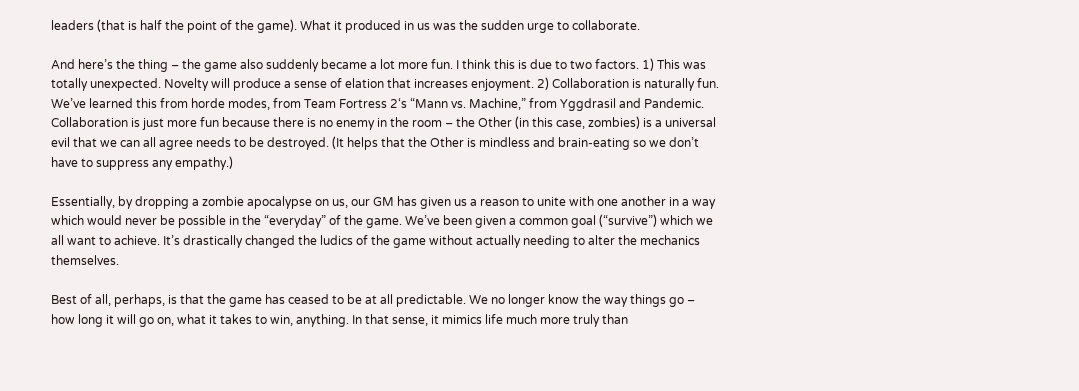leaders (that is half the point of the game). What it produced in us was the sudden urge to collaborate.

And here’s the thing – the game also suddenly became a lot more fun. I think this is due to two factors. 1) This was totally unexpected. Novelty will produce a sense of elation that increases enjoyment. 2) Collaboration is naturally fun. We’ve learned this from horde modes, from Team Fortress 2‘s “Mann vs. Machine,” from Yggdrasil and Pandemic. Collaboration is just more fun because there is no enemy in the room – the Other (in this case, zombies) is a universal evil that we can all agree needs to be destroyed. (It helps that the Other is mindless and brain-eating so we don’t have to suppress any empathy.)

Essentially, by dropping a zombie apocalypse on us, our GM has given us a reason to unite with one another in a way which would never be possible in the “everyday” of the game. We’ve been given a common goal (“survive”) which we all want to achieve. It’s drastically changed the ludics of the game without actually needing to alter the mechanics themselves.

Best of all, perhaps, is that the game has ceased to be at all predictable. We no longer know the way things go – how long it will go on, what it takes to win, anything. In that sense, it mimics life much more truly than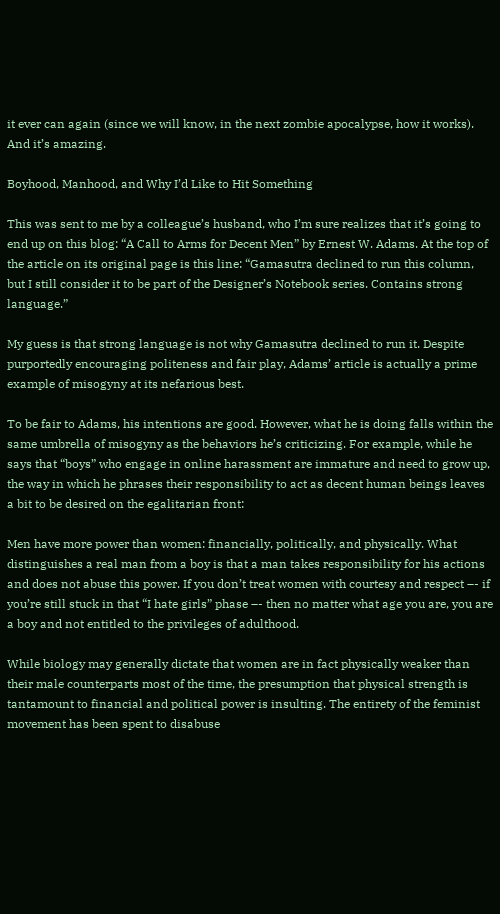it ever can again (since we will know, in the next zombie apocalypse, how it works). And it’s amazing.

Boyhood, Manhood, and Why I’d Like to Hit Something

This was sent to me by a colleague’s husband, who I’m sure realizes that it’s going to end up on this blog: “A Call to Arms for Decent Men” by Ernest W. Adams. At the top of the article on its original page is this line: “Gamasutra declined to run this column, but I still consider it to be part of the Designer’s Notebook series. Contains strong language.”

My guess is that strong language is not why Gamasutra declined to run it. Despite purportedly encouraging politeness and fair play, Adams’ article is actually a prime example of misogyny at its nefarious best.

To be fair to Adams, his intentions are good. However, what he is doing falls within the same umbrella of misogyny as the behaviors he’s criticizing. For example, while he says that “boys” who engage in online harassment are immature and need to grow up, the way in which he phrases their responsibility to act as decent human beings leaves a bit to be desired on the egalitarian front:

Men have more power than women: financially, politically, and physically. What distinguishes a real man from a boy is that a man takes responsibility for his actions and does not abuse this power. If you don’t treat women with courtesy and respect –- if you’re still stuck in that “I hate girls” phase –- then no matter what age you are, you are a boy and not entitled to the privileges of adulthood.

While biology may generally dictate that women are in fact physically weaker than their male counterparts most of the time, the presumption that physical strength is tantamount to financial and political power is insulting. The entirety of the feminist movement has been spent to disabuse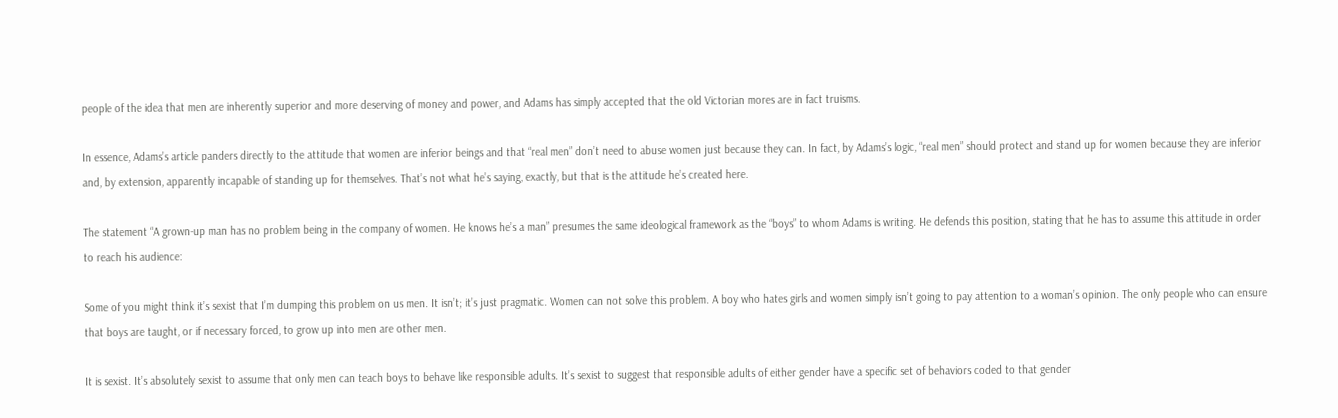people of the idea that men are inherently superior and more deserving of money and power, and Adams has simply accepted that the old Victorian mores are in fact truisms.

In essence, Adams’s article panders directly to the attitude that women are inferior beings and that “real men” don’t need to abuse women just because they can. In fact, by Adams’s logic, “real men” should protect and stand up for women because they are inferior and, by extension, apparently incapable of standing up for themselves. That’s not what he’s saying, exactly, but that is the attitude he’s created here.

The statement “A grown-up man has no problem being in the company of women. He knows he’s a man” presumes the same ideological framework as the “boys” to whom Adams is writing. He defends this position, stating that he has to assume this attitude in order to reach his audience:

Some of you might think it’s sexist that I’m dumping this problem on us men. It isn’t; it’s just pragmatic. Women can not solve this problem. A boy who hates girls and women simply isn’t going to pay attention to a woman’s opinion. The only people who can ensure that boys are taught, or if necessary forced, to grow up into men are other men.

It is sexist. It’s absolutely sexist to assume that only men can teach boys to behave like responsible adults. It’s sexist to suggest that responsible adults of either gender have a specific set of behaviors coded to that gender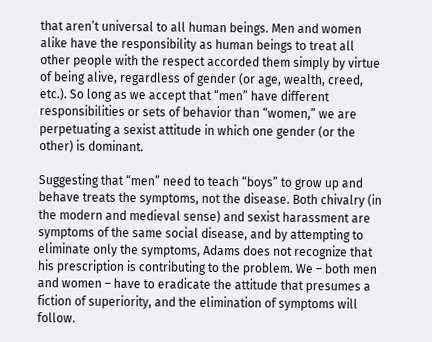that aren’t universal to all human beings. Men and women alike have the responsibility as human beings to treat all other people with the respect accorded them simply by virtue of being alive, regardless of gender (or age, wealth, creed, etc.). So long as we accept that “men” have different responsibilities or sets of behavior than “women,” we are perpetuating a sexist attitude in which one gender (or the other) is dominant.

Suggesting that “men” need to teach “boys” to grow up and behave treats the symptoms, not the disease. Both chivalry (in the modern and medieval sense) and sexist harassment are symptoms of the same social disease, and by attempting to eliminate only the symptoms, Adams does not recognize that his prescription is contributing to the problem. We – both men and women – have to eradicate the attitude that presumes a fiction of superiority, and the elimination of symptoms will follow.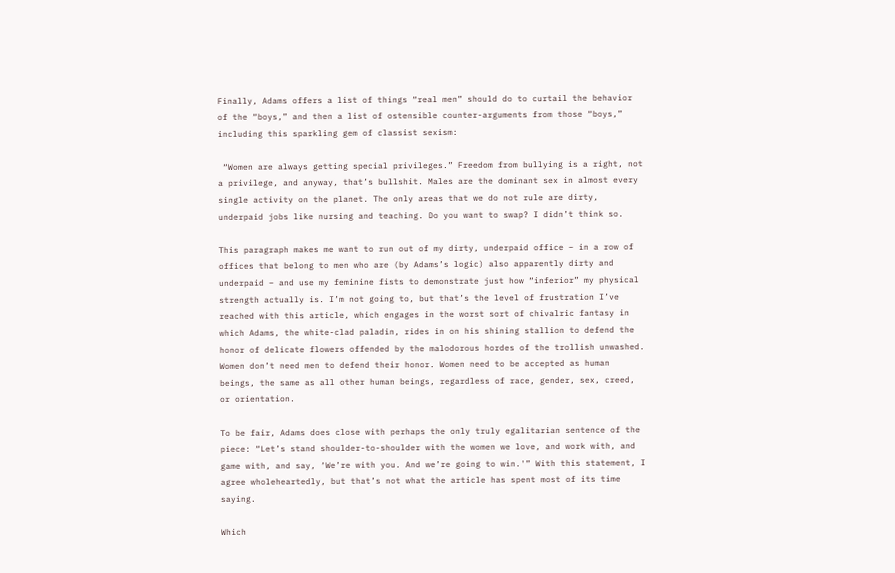Finally, Adams offers a list of things “real men” should do to curtail the behavior of the “boys,” and then a list of ostensible counter-arguments from those “boys,” including this sparkling gem of classist sexism:

 “Women are always getting special privileges.” Freedom from bullying is a right, not a privilege, and anyway, that’s bullshit. Males are the dominant sex in almost every single activity on the planet. The only areas that we do not rule are dirty, underpaid jobs like nursing and teaching. Do you want to swap? I didn’t think so.

This paragraph makes me want to run out of my dirty, underpaid office – in a row of offices that belong to men who are (by Adams’s logic) also apparently dirty and underpaid – and use my feminine fists to demonstrate just how “inferior” my physical strength actually is. I’m not going to, but that’s the level of frustration I’ve reached with this article, which engages in the worst sort of chivalric fantasy in which Adams, the white-clad paladin, rides in on his shining stallion to defend the honor of delicate flowers offended by the malodorous hordes of the trollish unwashed. Women don’t need men to defend their honor. Women need to be accepted as human beings, the same as all other human beings, regardless of race, gender, sex, creed, or orientation.

To be fair, Adams does close with perhaps the only truly egalitarian sentence of the piece: “Let’s stand shoulder-to-shoulder with the women we love, and work with, and game with, and say, ‘We’re with you. And we’re going to win.'” With this statement, I agree wholeheartedly, but that’s not what the article has spent most of its time saying.

Which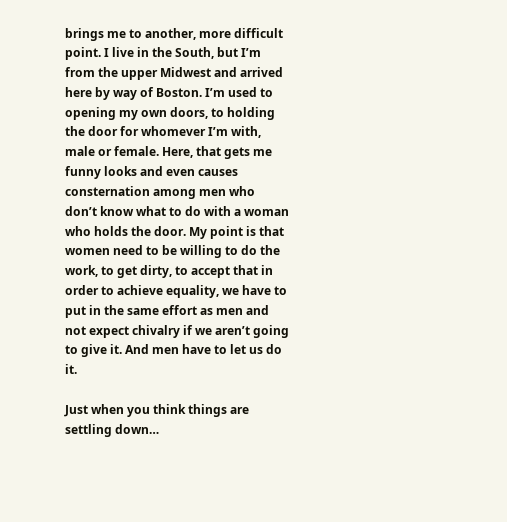brings me to another, more difficult point. I live in the South, but I’m from the upper Midwest and arrived here by way of Boston. I’m used to opening my own doors, to holding the door for whomever I’m with, male or female. Here, that gets me funny looks and even causes consternation among men who don’t know what to do with a woman who holds the door. My point is that women need to be willing to do the work, to get dirty, to accept that in order to achieve equality, we have to put in the same effort as men and not expect chivalry if we aren’t going to give it. And men have to let us do it.

Just when you think things are settling down…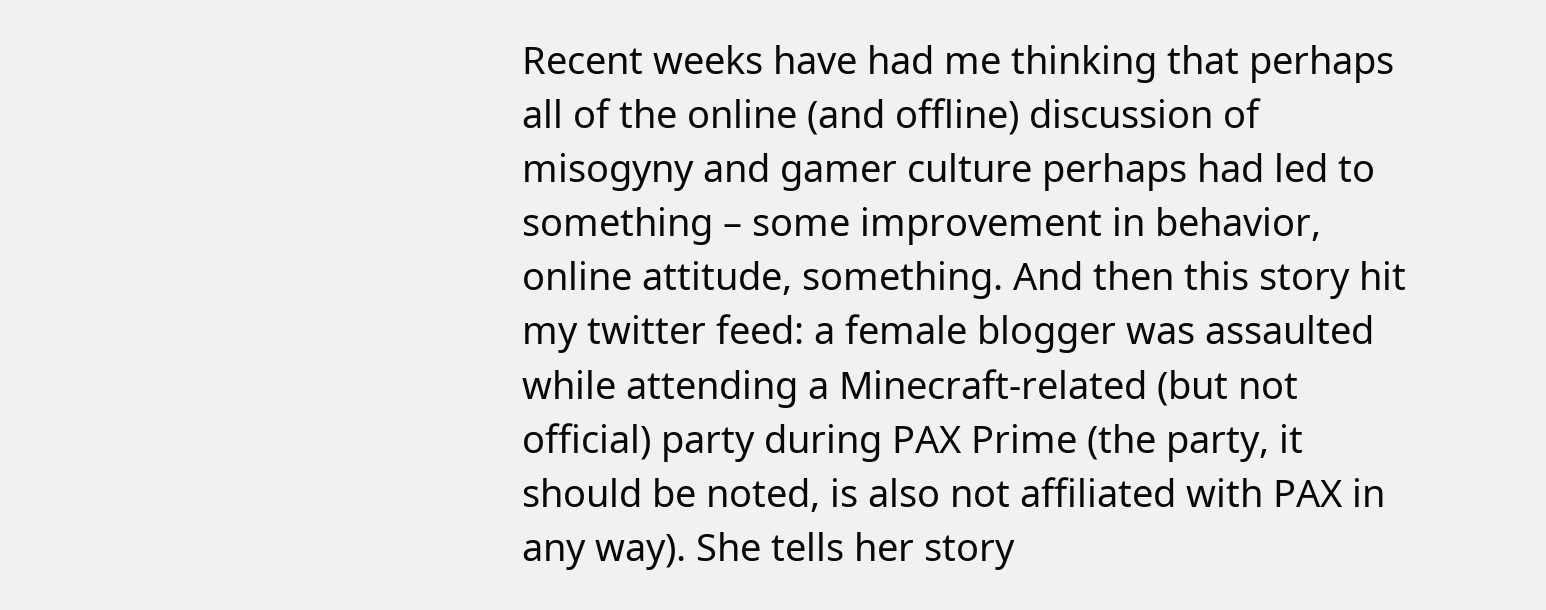Recent weeks have had me thinking that perhaps all of the online (and offline) discussion of misogyny and gamer culture perhaps had led to something – some improvement in behavior, online attitude, something. And then this story hit my twitter feed: a female blogger was assaulted while attending a Minecraft-related (but not official) party during PAX Prime (the party, it should be noted, is also not affiliated with PAX in any way). She tells her story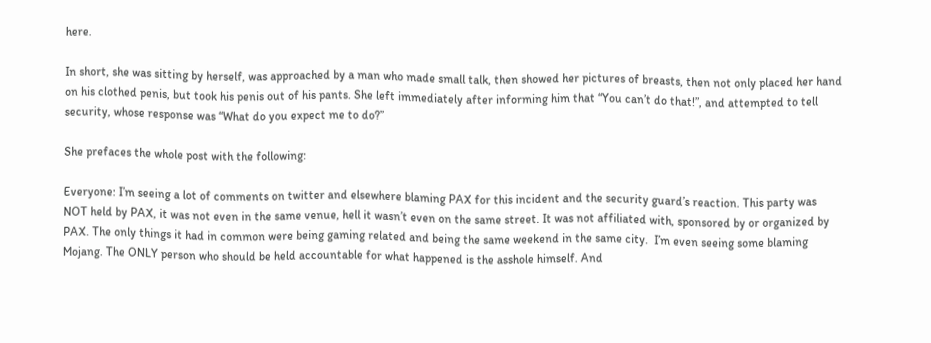here.

In short, she was sitting by herself, was approached by a man who made small talk, then showed her pictures of breasts, then not only placed her hand on his clothed penis, but took his penis out of his pants. She left immediately after informing him that “You can’t do that!”, and attempted to tell security, whose response was “What do you expect me to do?”

She prefaces the whole post with the following:

Everyone: I’m seeing a lot of comments on twitter and elsewhere blaming PAX for this incident and the security guard’s reaction. This party was NOT held by PAX, it was not even in the same venue, hell it wasn’t even on the same street. It was not affiliated with, sponsored by or organized by PAX. The only things it had in common were being gaming related and being the same weekend in the same city.  I’m even seeing some blaming Mojang. The ONLY person who should be held accountable for what happened is the asshole himself. And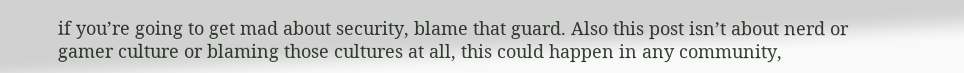if you’re going to get mad about security, blame that guard. Also this post isn’t about nerd or gamer culture or blaming those cultures at all, this could happen in any community,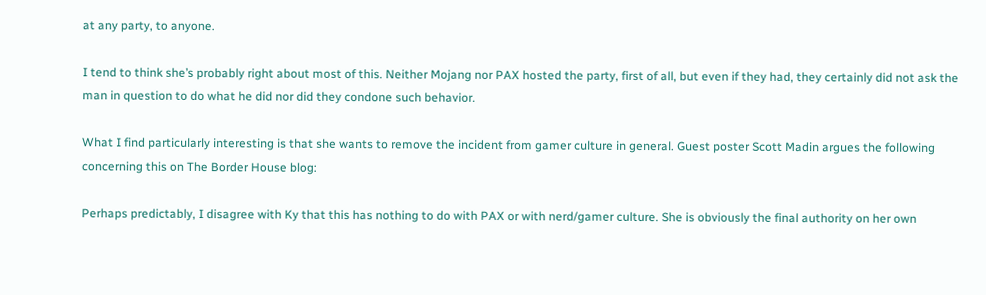at any party, to anyone.

I tend to think she’s probably right about most of this. Neither Mojang nor PAX hosted the party, first of all, but even if they had, they certainly did not ask the man in question to do what he did nor did they condone such behavior.

What I find particularly interesting is that she wants to remove the incident from gamer culture in general. Guest poster Scott Madin argues the following concerning this on The Border House blog:

Perhaps predictably, I disagree with Ky that this has nothing to do with PAX or with nerd/gamer culture. She is obviously the final authority on her own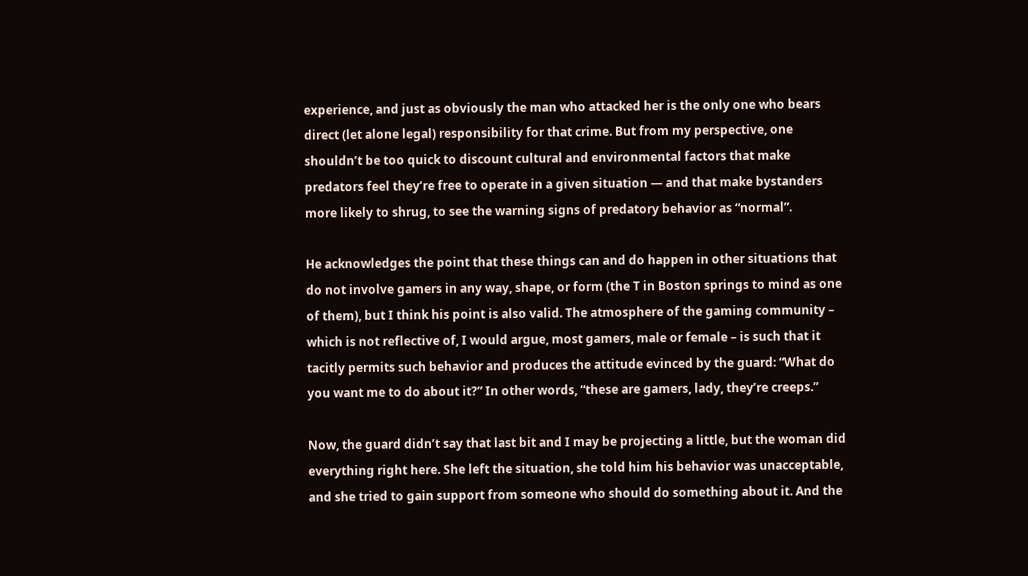experience, and just as obviously the man who attacked her is the only one who bears direct (let alone legal) responsibility for that crime. But from my perspective, one shouldn’t be too quick to discount cultural and environmental factors that make predators feel they’re free to operate in a given situation — and that make bystanders more likely to shrug, to see the warning signs of predatory behavior as “normal”.

He acknowledges the point that these things can and do happen in other situations that do not involve gamers in any way, shape, or form (the T in Boston springs to mind as one of them), but I think his point is also valid. The atmosphere of the gaming community – which is not reflective of, I would argue, most gamers, male or female – is such that it tacitly permits such behavior and produces the attitude evinced by the guard: “What do you want me to do about it?” In other words, “these are gamers, lady, they’re creeps.”

Now, the guard didn’t say that last bit and I may be projecting a little, but the woman did everything right here. She left the situation, she told him his behavior was unacceptable, and she tried to gain support from someone who should do something about it. And the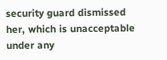security guard dismissed her, which is unacceptable under any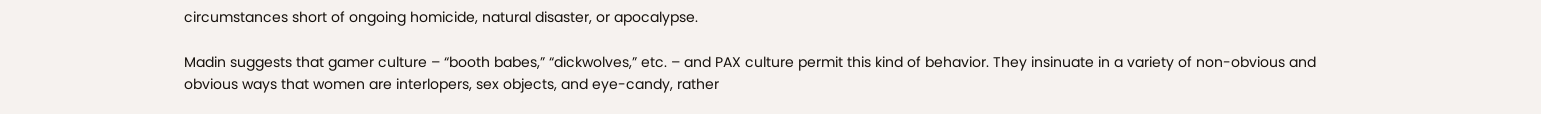circumstances short of ongoing homicide, natural disaster, or apocalypse.

Madin suggests that gamer culture – “booth babes,” “dickwolves,” etc. – and PAX culture permit this kind of behavior. They insinuate in a variety of non-obvious and obvious ways that women are interlopers, sex objects, and eye-candy, rather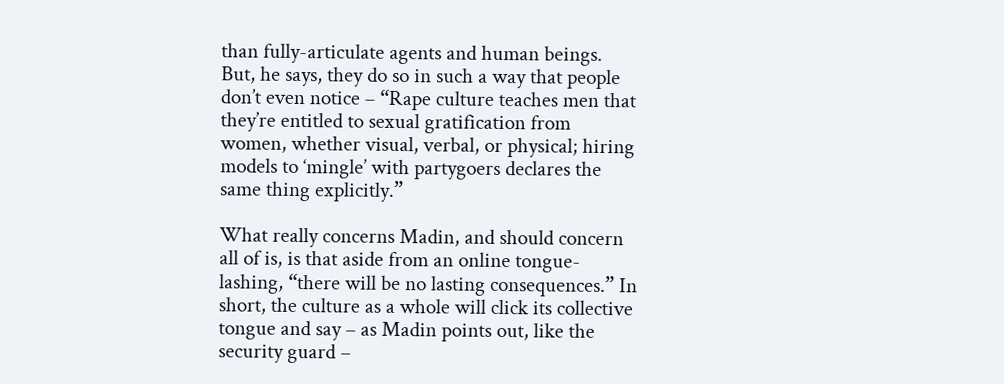than fully-articulate agents and human beings. But, he says, they do so in such a way that people don’t even notice – “Rape culture teaches men that they’re entitled to sexual gratification from women, whether visual, verbal, or physical; hiring models to ‘mingle’ with partygoers declares the same thing explicitly.”

What really concerns Madin, and should concern all of is, is that aside from an online tongue-lashing, “there will be no lasting consequences.” In short, the culture as a whole will click its collective tongue and say – as Madin points out, like the security guard –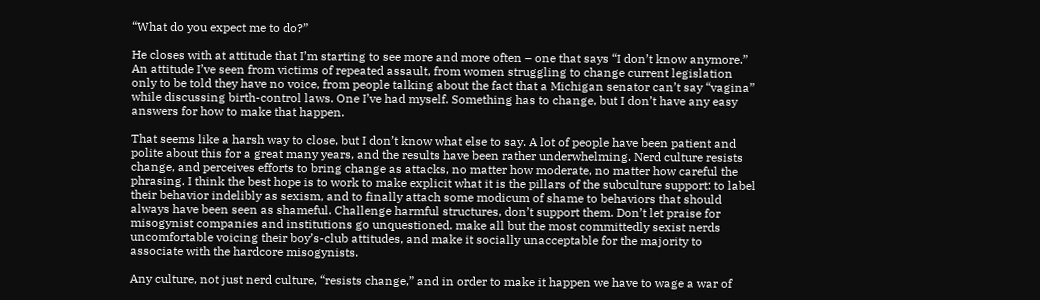“What do you expect me to do?”

He closes with at attitude that I’m starting to see more and more often – one that says “I don’t know anymore.” An attitude I’ve seen from victims of repeated assault, from women struggling to change current legislation only to be told they have no voice, from people talking about the fact that a Michigan senator can’t say “vagina” while discussing birth-control laws. One I’ve had myself. Something has to change, but I don’t have any easy answers for how to make that happen.

That seems like a harsh way to close, but I don’t know what else to say. A lot of people have been patient and polite about this for a great many years, and the results have been rather underwhelming. Nerd culture resists change, and perceives efforts to bring change as attacks, no matter how moderate, no matter how careful the phrasing. I think the best hope is to work to make explicit what it is the pillars of the subculture support: to label their behavior indelibly as sexism, and to finally attach some modicum of shame to behaviors that should always have been seen as shameful. Challenge harmful structures, don’t support them. Don’t let praise for misogynist companies and institutions go unquestioned. make all but the most committedly sexist nerds uncomfortable voicing their boy’s-club attitudes, and make it socially unacceptable for the majority to associate with the hardcore misogynists.

Any culture, not just nerd culture, “resists change,” and in order to make it happen we have to wage a war of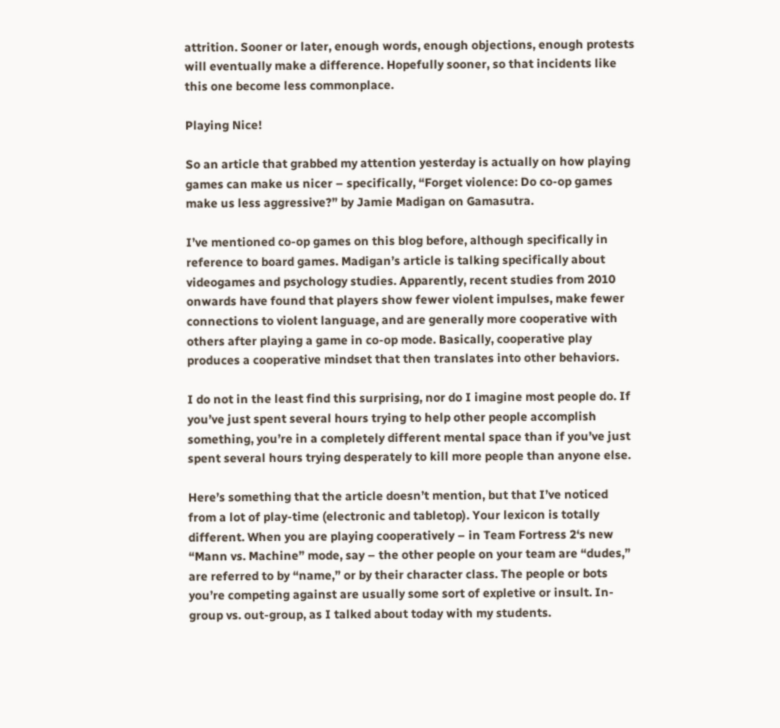attrition. Sooner or later, enough words, enough objections, enough protests will eventually make a difference. Hopefully sooner, so that incidents like this one become less commonplace.

Playing Nice!

So an article that grabbed my attention yesterday is actually on how playing games can make us nicer – specifically, “Forget violence: Do co-op games make us less aggressive?” by Jamie Madigan on Gamasutra.

I’ve mentioned co-op games on this blog before, although specifically in reference to board games. Madigan’s article is talking specifically about videogames and psychology studies. Apparently, recent studies from 2010 onwards have found that players show fewer violent impulses, make fewer connections to violent language, and are generally more cooperative with others after playing a game in co-op mode. Basically, cooperative play produces a cooperative mindset that then translates into other behaviors.

I do not in the least find this surprising, nor do I imagine most people do. If you’ve just spent several hours trying to help other people accomplish something, you’re in a completely different mental space than if you’ve just spent several hours trying desperately to kill more people than anyone else.

Here’s something that the article doesn’t mention, but that I’ve noticed from a lot of play-time (electronic and tabletop). Your lexicon is totally different. When you are playing cooperatively – in Team Fortress 2‘s new “Mann vs. Machine” mode, say – the other people on your team are “dudes,” are referred to by “name,” or by their character class. The people or bots you’re competing against are usually some sort of expletive or insult. In-group vs. out-group, as I talked about today with my students.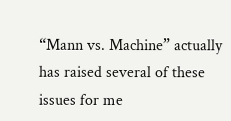“Mann vs. Machine” actually has raised several of these issues for me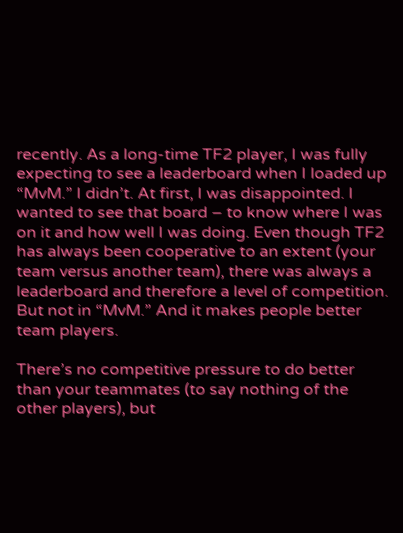recently. As a long-time TF2 player, I was fully expecting to see a leaderboard when I loaded up “MvM.” I didn’t. At first, I was disappointed. I wanted to see that board – to know where I was on it and how well I was doing. Even though TF2 has always been cooperative to an extent (your team versus another team), there was always a leaderboard and therefore a level of competition. But not in “MvM.” And it makes people better team players.

There’s no competitive pressure to do better than your teammates (to say nothing of the other players), but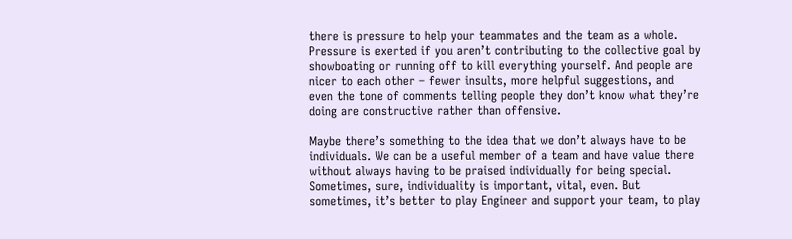there is pressure to help your teammates and the team as a whole. Pressure is exerted if you aren’t contributing to the collective goal by showboating or running off to kill everything yourself. And people are nicer to each other – fewer insults, more helpful suggestions, and even the tone of comments telling people they don’t know what they’re doing are constructive rather than offensive.

Maybe there’s something to the idea that we don’t always have to be individuals. We can be a useful member of a team and have value there without always having to be praised individually for being special. Sometimes, sure, individuality is important, vital, even. But sometimes, it’s better to play Engineer and support your team, to play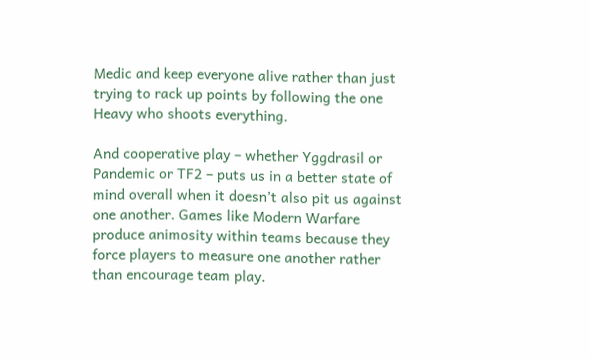Medic and keep everyone alive rather than just trying to rack up points by following the one Heavy who shoots everything.

And cooperative play – whether Yggdrasil or Pandemic or TF2 – puts us in a better state of mind overall when it doesn’t also pit us against one another. Games like Modern Warfare produce animosity within teams because they force players to measure one another rather than encourage team play.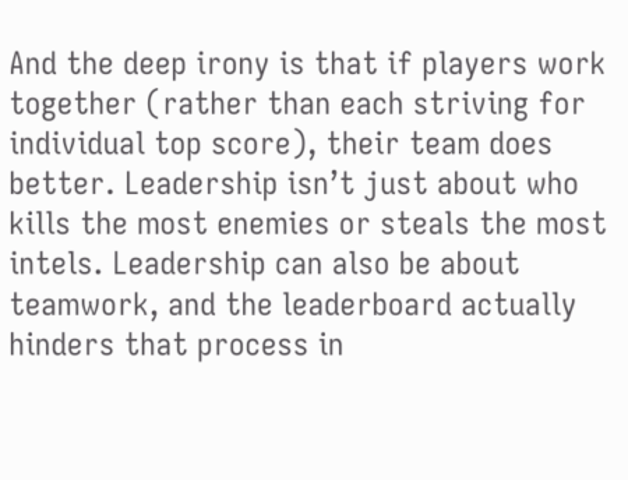And the deep irony is that if players work together (rather than each striving for individual top score), their team does better. Leadership isn’t just about who kills the most enemies or steals the most intels. Leadership can also be about teamwork, and the leaderboard actually hinders that process in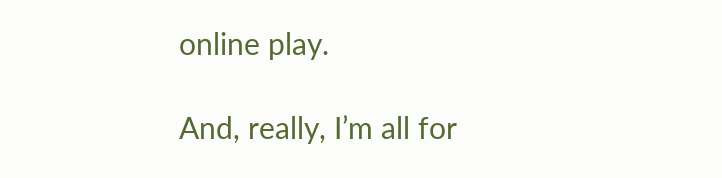online play.

And, really, I’m all for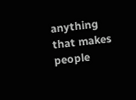anything that makes people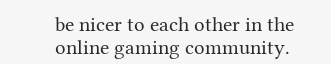be nicer to each other in the online gaming community.